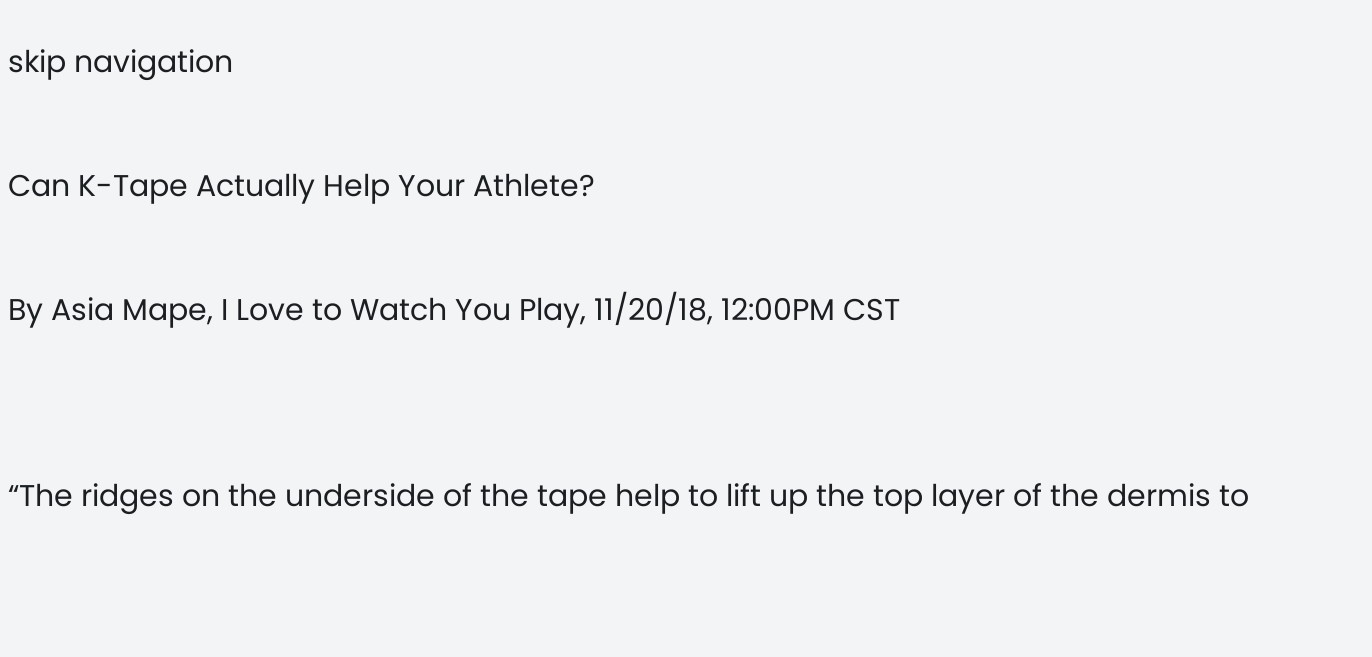skip navigation

Can K-Tape Actually Help Your Athlete?

By Asia Mape, I Love to Watch You Play, 11/20/18, 12:00PM CST


“The ridges on the underside of the tape help to lift up the top layer of the dermis to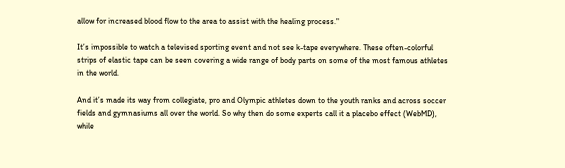allow for increased blood flow to the area to assist with the healing process."

It’s impossible to watch a televised sporting event and not see k-tape everywhere. These often-colorful strips of elastic tape can be seen covering a wide range of body parts on some of the most famous athletes in the world.

And it’s made its way from collegiate, pro and Olympic athletes down to the youth ranks and across soccer fields and gymnasiums all over the world. So why then do some experts call it a placebo effect (WebMD), while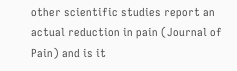other scientific studies report an actual reduction in pain (Journal of Pain) and is it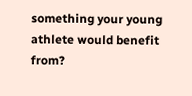something your young athlete would benefit from?